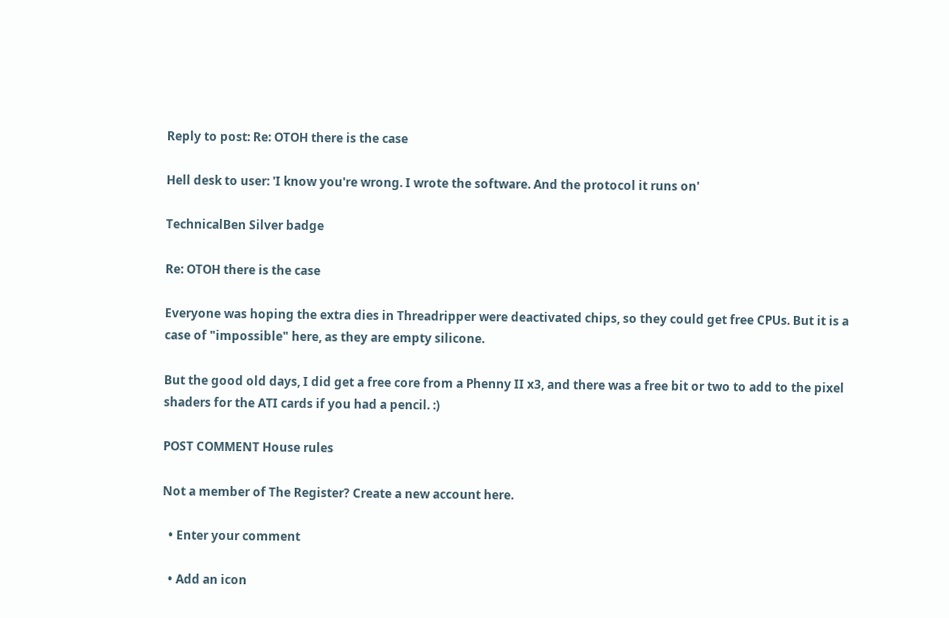Reply to post: Re: OTOH there is the case

Hell desk to user: 'I know you're wrong. I wrote the software. And the protocol it runs on'

TechnicalBen Silver badge

Re: OTOH there is the case

Everyone was hoping the extra dies in Threadripper were deactivated chips, so they could get free CPUs. But it is a case of "impossible" here, as they are empty silicone.

But the good old days, I did get a free core from a Phenny II x3, and there was a free bit or two to add to the pixel shaders for the ATI cards if you had a pencil. :)

POST COMMENT House rules

Not a member of The Register? Create a new account here.

  • Enter your comment

  • Add an icon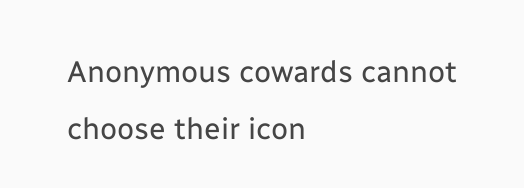Anonymous cowards cannot choose their icon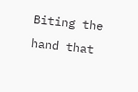Biting the hand that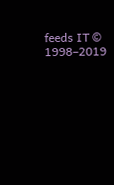feeds IT © 1998–2019